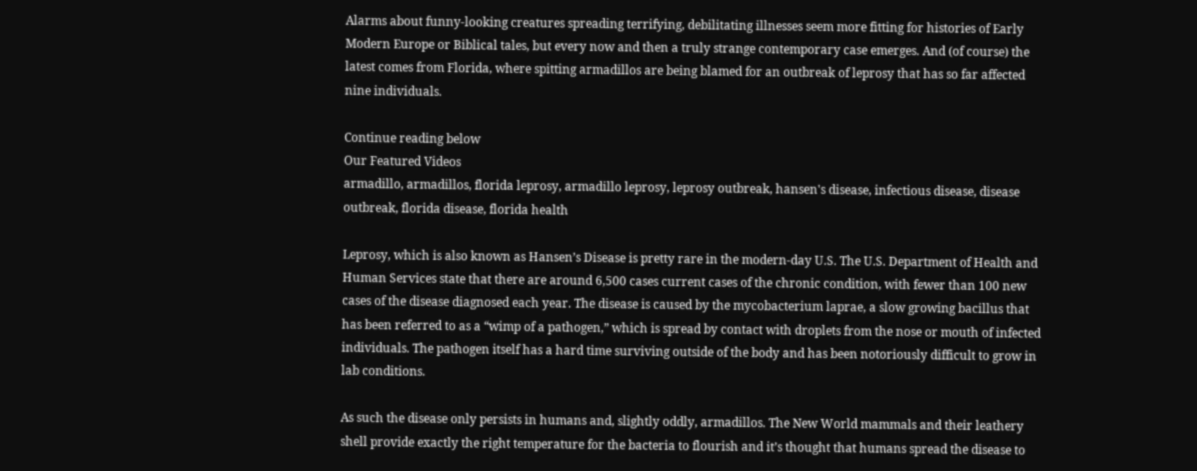Alarms about funny-looking creatures spreading terrifying, debilitating illnesses seem more fitting for histories of Early Modern Europe or Biblical tales, but every now and then a truly strange contemporary case emerges. And (of course) the latest comes from Florida, where spitting armadillos are being blamed for an outbreak of leprosy that has so far affected nine individuals.

Continue reading below
Our Featured Videos
armadillo, armadillos, florida leprosy, armadillo leprosy, leprosy outbreak, hansen's disease, infectious disease, disease outbreak, florida disease, florida health

Leprosy, which is also known as Hansen’s Disease is pretty rare in the modern-day U.S. The U.S. Department of Health and Human Services state that there are around 6,500 cases current cases of the chronic condition, with fewer than 100 new cases of the disease diagnosed each year. The disease is caused by the mycobacterium laprae, a slow growing bacillus that has been referred to as a “wimp of a pathogen,” which is spread by contact with droplets from the nose or mouth of infected individuals. The pathogen itself has a hard time surviving outside of the body and has been notoriously difficult to grow in lab conditions.

As such the disease only persists in humans and, slightly oddly, armadillos. The New World mammals and their leathery shell provide exactly the right temperature for the bacteria to flourish and it’s thought that humans spread the disease to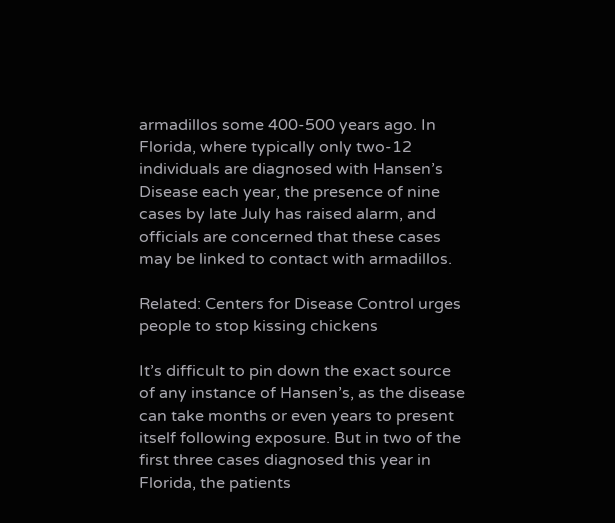armadillos some 400-500 years ago. In Florida, where typically only two-12 individuals are diagnosed with Hansen’s Disease each year, the presence of nine cases by late July has raised alarm, and officials are concerned that these cases may be linked to contact with armadillos.

Related: Centers for Disease Control urges people to stop kissing chickens

It’s difficult to pin down the exact source of any instance of Hansen’s, as the disease can take months or even years to present itself following exposure. But in two of the first three cases diagnosed this year in Florida, the patients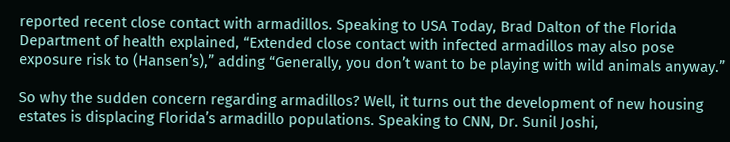reported recent close contact with armadillos. Speaking to USA Today, Brad Dalton of the Florida Department of health explained, “Extended close contact with infected armadillos may also pose exposure risk to (Hansen’s),” adding “Generally, you don’t want to be playing with wild animals anyway.”

So why the sudden concern regarding armadillos? Well, it turns out the development of new housing estates is displacing Florida’s armadillo populations. Speaking to CNN, Dr. Sunil Joshi,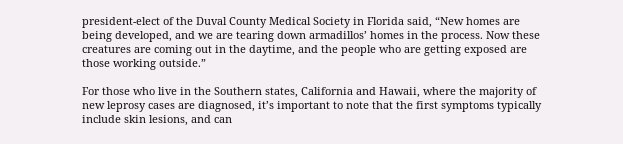president-elect of the Duval County Medical Society in Florida said, “New homes are being developed, and we are tearing down armadillos’ homes in the process. Now these creatures are coming out in the daytime, and the people who are getting exposed are those working outside.”

For those who live in the Southern states, California and Hawaii, where the majority of new leprosy cases are diagnosed, it’s important to note that the first symptoms typically include skin lesions, and can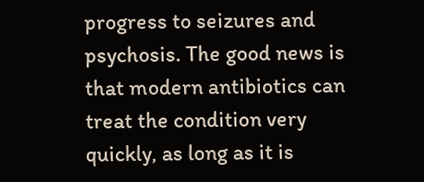progress to seizures and psychosis. The good news is that modern antibiotics can treat the condition very quickly, as long as it is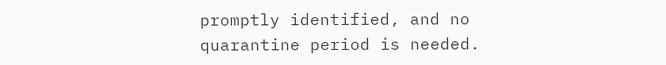promptly identified, and no quarantine period is needed.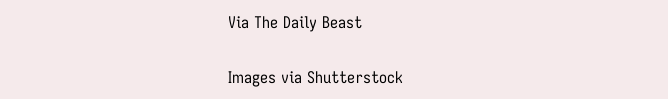Via The Daily Beast

Images via Shutterstock